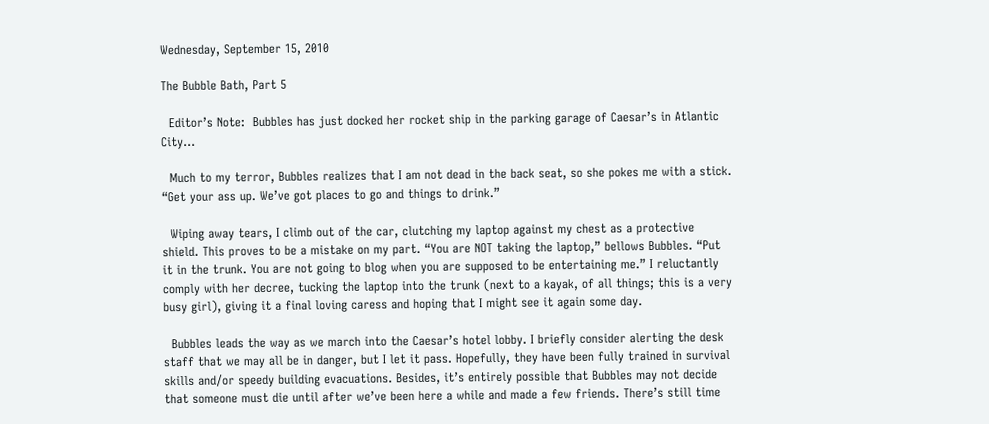Wednesday, September 15, 2010

The Bubble Bath, Part 5

  Editor’s Note:  Bubbles has just docked her rocket ship in the parking garage of Caesar’s in Atlantic City…

  Much to my terror, Bubbles realizes that I am not dead in the back seat, so she pokes me with a stick. “Get your ass up. We’ve got places to go and things to drink.”

  Wiping away tears, I climb out of the car, clutching my laptop against my chest as a protective shield. This proves to be a mistake on my part. “You are NOT taking the laptop,” bellows Bubbles. “Put it in the trunk. You are not going to blog when you are supposed to be entertaining me.” I reluctantly comply with her decree, tucking the laptop into the trunk (next to a kayak, of all things; this is a very busy girl), giving it a final loving caress and hoping that I might see it again some day.

  Bubbles leads the way as we march into the Caesar’s hotel lobby. I briefly consider alerting the desk staff that we may all be in danger, but I let it pass. Hopefully, they have been fully trained in survival skills and/or speedy building evacuations. Besides, it’s entirely possible that Bubbles may not decide that someone must die until after we’ve been here a while and made a few friends. There’s still time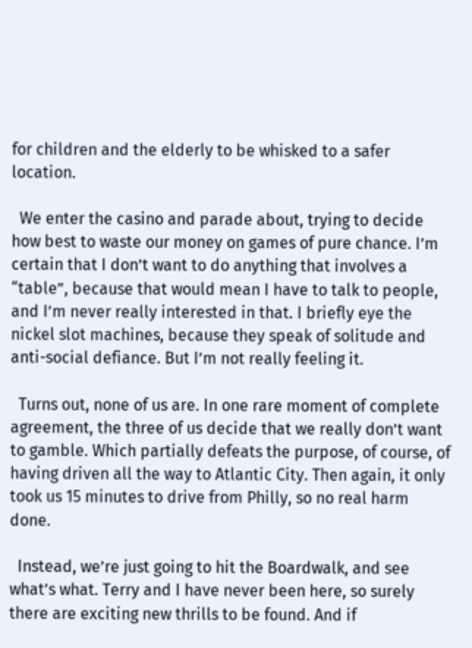for children and the elderly to be whisked to a safer location.

  We enter the casino and parade about, trying to decide how best to waste our money on games of pure chance. I’m certain that I don’t want to do anything that involves a “table”, because that would mean I have to talk to people, and I’m never really interested in that. I briefly eye the nickel slot machines, because they speak of solitude and anti-social defiance. But I’m not really feeling it.

  Turns out, none of us are. In one rare moment of complete agreement, the three of us decide that we really don’t want to gamble. Which partially defeats the purpose, of course, of having driven all the way to Atlantic City. Then again, it only took us 15 minutes to drive from Philly, so no real harm done.

  Instead, we’re just going to hit the Boardwalk, and see what’s what. Terry and I have never been here, so surely there are exciting new thrills to be found. And if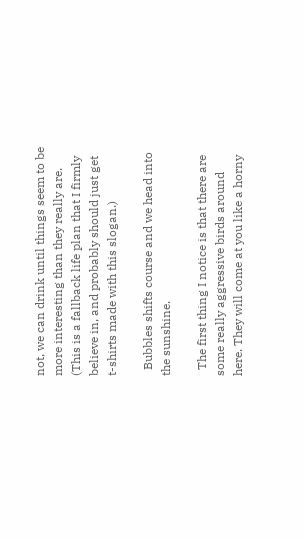not, we can drink until things seem to be more interesting than they really are. (This is a fallback life plan that I firmly believe in, and probably should just get t-shirts made with this slogan.)

  Bubbles shifts course and we head into the sunshine.

  The first thing I notice is that there are some really aggressive birds around here. They will come at you like a horny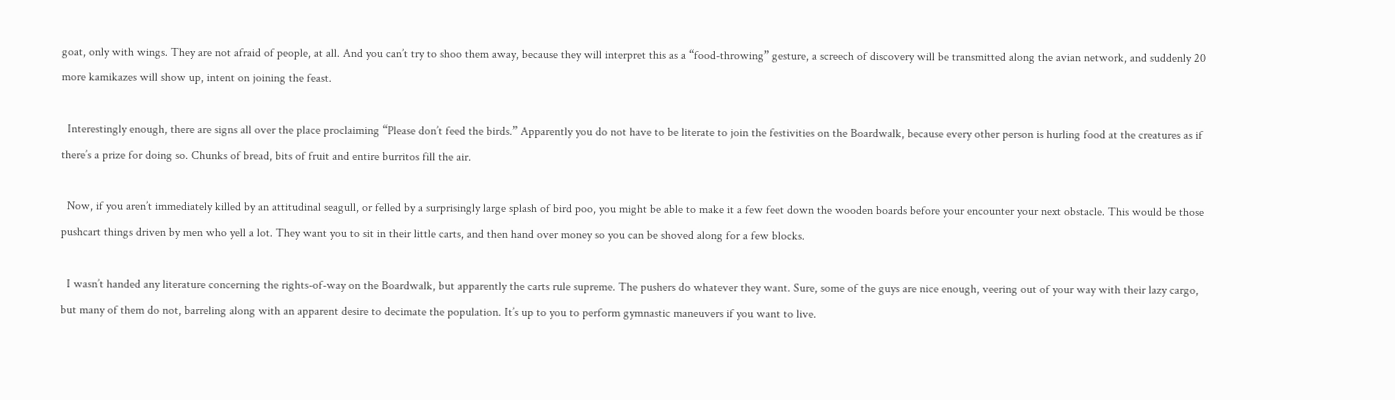goat, only with wings. They are not afraid of people, at all. And you can’t try to shoo them away, because they will interpret this as a “food-throwing” gesture, a screech of discovery will be transmitted along the avian network, and suddenly 20 more kamikazes will show up, intent on joining the feast.

  Interestingly enough, there are signs all over the place proclaiming “Please don’t feed the birds.” Apparently you do not have to be literate to join the festivities on the Boardwalk, because every other person is hurling food at the creatures as if there’s a prize for doing so. Chunks of bread, bits of fruit and entire burritos fill the air.

  Now, if you aren’t immediately killed by an attitudinal seagull, or felled by a surprisingly large splash of bird poo, you might be able to make it a few feet down the wooden boards before your encounter your next obstacle. This would be those pushcart things driven by men who yell a lot. They want you to sit in their little carts, and then hand over money so you can be shoved along for a few blocks.

  I wasn’t handed any literature concerning the rights-of-way on the Boardwalk, but apparently the carts rule supreme. The pushers do whatever they want. Sure, some of the guys are nice enough, veering out of your way with their lazy cargo, but many of them do not, barreling along with an apparent desire to decimate the population. It’s up to you to perform gymnastic maneuvers if you want to live.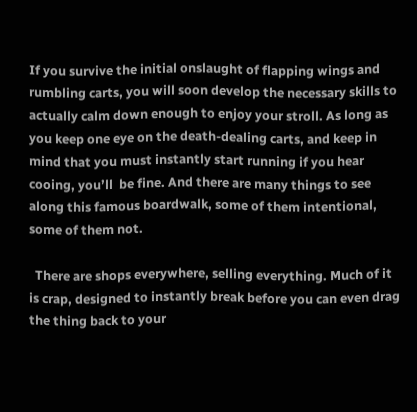If you survive the initial onslaught of flapping wings and rumbling carts, you will soon develop the necessary skills to actually calm down enough to enjoy your stroll. As long as you keep one eye on the death-dealing carts, and keep in mind that you must instantly start running if you hear cooing, you’ll  be fine. And there are many things to see along this famous boardwalk, some of them intentional, some of them not.

  There are shops everywhere, selling everything. Much of it is crap, designed to instantly break before you can even drag the thing back to your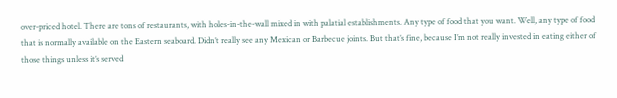over-priced hotel. There are tons of restaurants, with holes-in-the-wall mixed in with palatial establishments. Any type of food that you want. Well, any type of food that is normally available on the Eastern seaboard. Didn’t really see any Mexican or Barbecue joints. But that’s fine, because I’m not really invested in eating either of those things unless it’s served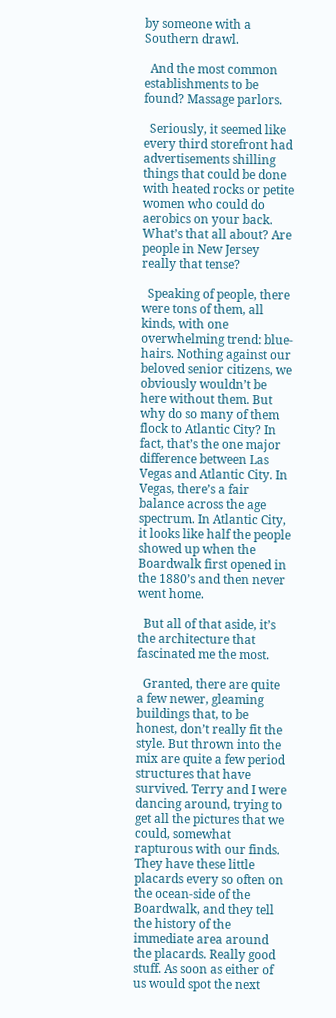by someone with a Southern drawl.

  And the most common establishments to be found? Massage parlors.

  Seriously, it seemed like every third storefront had advertisements shilling things that could be done with heated rocks or petite women who could do aerobics on your back. What’s that all about? Are people in New Jersey really that tense?

  Speaking of people, there were tons of them, all kinds, with one overwhelming trend: blue-hairs. Nothing against our beloved senior citizens, we obviously wouldn’t be here without them. But why do so many of them flock to Atlantic City? In fact, that’s the one major difference between Las Vegas and Atlantic City. In Vegas, there’s a fair balance across the age spectrum. In Atlantic City, it looks like half the people showed up when the Boardwalk first opened in the 1880’s and then never went home.

  But all of that aside, it’s the architecture that fascinated me the most.

  Granted, there are quite a few newer, gleaming buildings that, to be honest, don’t really fit the style. But thrown into the mix are quite a few period structures that have survived. Terry and I were dancing around, trying to get all the pictures that we could, somewhat rapturous with our finds. They have these little placards every so often on the ocean-side of the Boardwalk, and they tell the history of the immediate area around the placards. Really good stuff. As soon as either of us would spot the next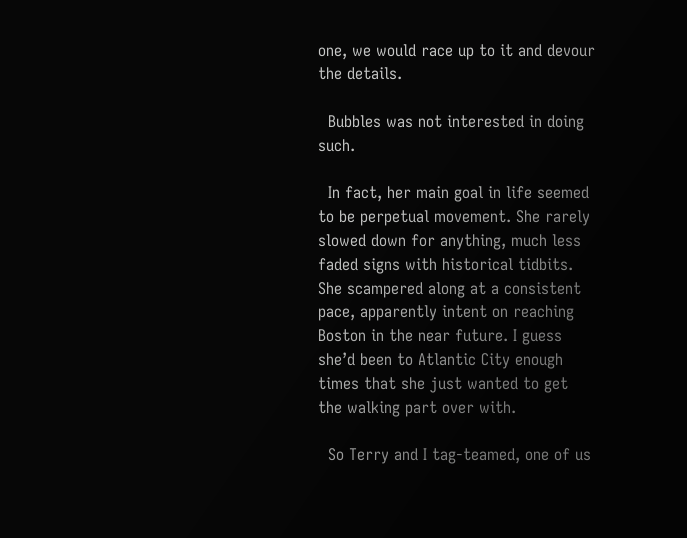one, we would race up to it and devour the details.

  Bubbles was not interested in doing such.

  In fact, her main goal in life seemed to be perpetual movement. She rarely slowed down for anything, much less faded signs with historical tidbits. She scampered along at a consistent pace, apparently intent on reaching Boston in the near future. I guess she’d been to Atlantic City enough times that she just wanted to get the walking part over with.

  So Terry and I tag-teamed, one of us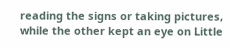reading the signs or taking pictures, while the other kept an eye on Little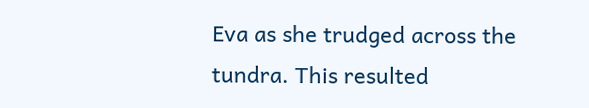Eva as she trudged across the tundra. This resulted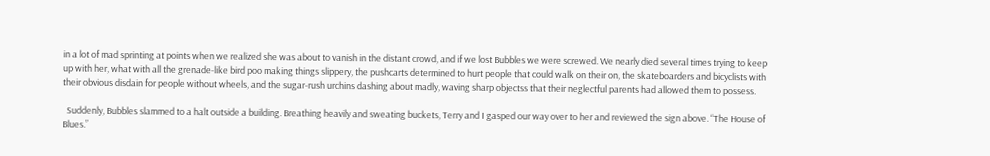in a lot of mad sprinting at points when we realized she was about to vanish in the distant crowd, and if we lost Bubbles we were screwed. We nearly died several times trying to keep up with her, what with all the grenade-like bird poo making things slippery, the pushcarts determined to hurt people that could walk on their on, the skateboarders and bicyclists with their obvious disdain for people without wheels, and the sugar-rush urchins dashing about madly, waving sharp objectss that their neglectful parents had allowed them to possess.

  Suddenly, Bubbles slammed to a halt outside a building. Breathing heavily and sweating buckets, Terry and I gasped our way over to her and reviewed the sign above. “The House of Blues.”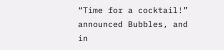“Time for a cocktail!” announced Bubbles, and in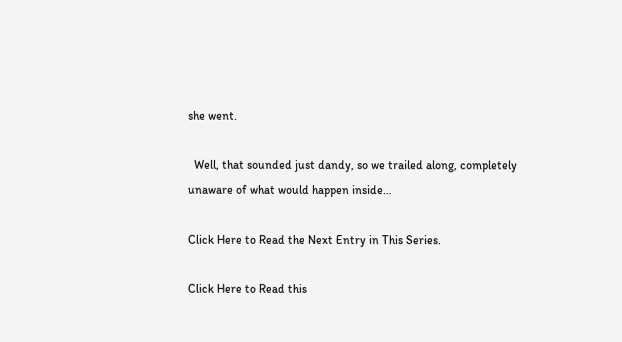she went.

  Well, that sounded just dandy, so we trailed along, completely unaware of what would happen inside…

Click Here to Read the Next Entry in This Series.

Click Here to Read this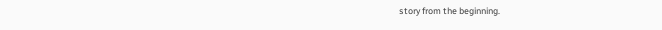story from the beginning.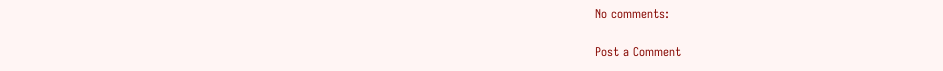No comments:

Post a Comment